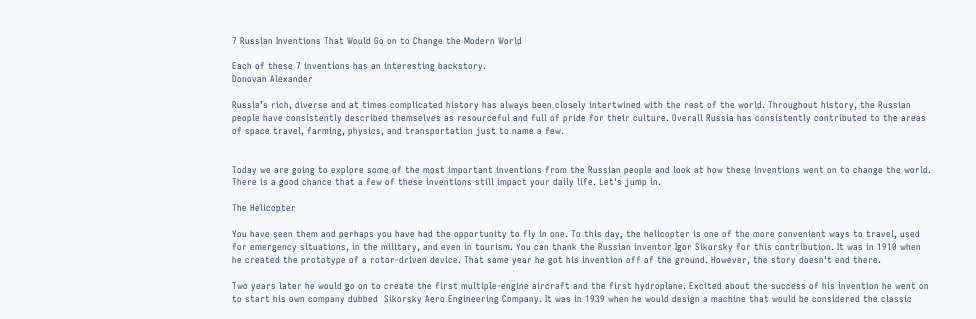7 Russian Inventions That Would Go on to Change the Modern World

Each of these 7 inventions has an interesting backstory.
Donovan Alexander

Russia’s rich, diverse and at times complicated history has always been closely intertwined with the rest of the world. Throughout history, the Russian people have consistently described themselves as resourceful and full of pride for their culture. Overall Russia has consistently contributed to the areas of space travel, farming, physics, and transportation just to name a few.


Today we are going to explore some of the most important inventions from the Russian people and look at how these inventions went on to change the world. There is a good chance that a few of these inventions still impact your daily life. Let's jump in.

The Helicopter

You have seen them and perhaps you have had the opportunity to fly in one. To this day, the helicopter is one of the more convenient ways to travel, used for emergency situations, in the military, and even in tourism. You can thank the Russian inventor Igor Sikorsky for this contribution. It was in 1910 when he created the prototype of a rotor-driven device. That same year he got his invention off of the ground. However, the story doesn't end there.

Two years later he would go on to create the first multiple-engine aircraft and the first hydroplane. Excited about the success of his invention he went on to start his own company dubbed  Sikorsky Aero Engineering Company. It was in 1939 when he would design a machine that would be considered the classic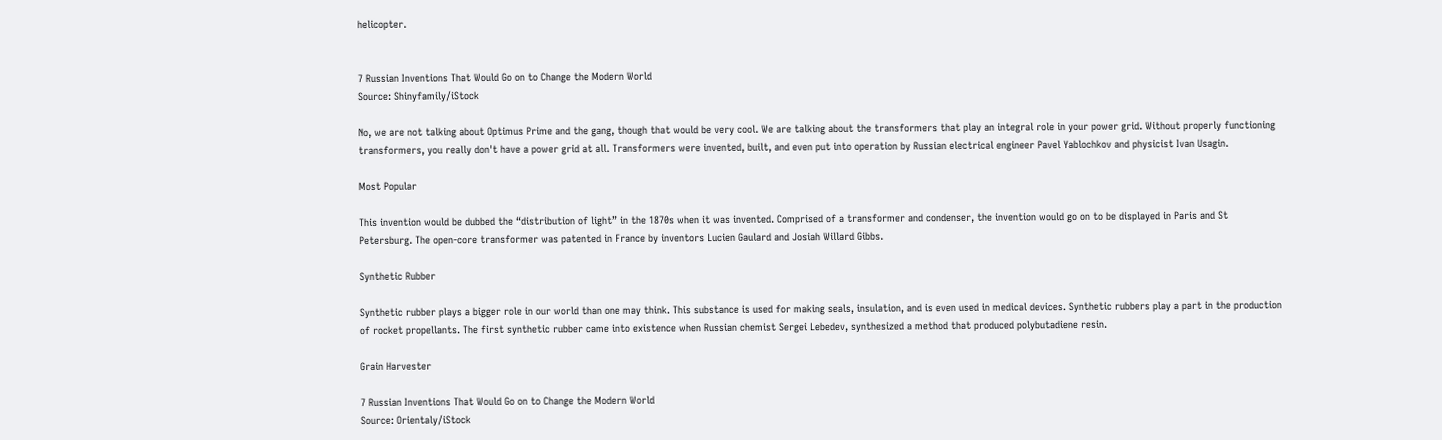helicopter.


7 Russian Inventions That Would Go on to Change the Modern World
Source: Shinyfamily/iStock

No, we are not talking about Optimus Prime and the gang, though that would be very cool. We are talking about the transformers that play an integral role in your power grid. Without properly functioning transformers, you really don't have a power grid at all. Transformers were invented, built, and even put into operation by Russian electrical engineer Pavel Yablochkov and physicist Ivan Usagin.

Most Popular

This invention would be dubbed the “distribution of light” in the 1870s when it was invented. Comprised of a transformer and condenser, the invention would go on to be displayed in Paris and St Petersburg. The open-core transformer was patented in France by inventors Lucien Gaulard and Josiah Willard Gibbs.

Synthetic Rubber

Synthetic rubber plays a bigger role in our world than one may think. This substance is used for making seals, insulation, and is even used in medical devices. Synthetic rubbers play a part in the production of rocket propellants. The first synthetic rubber came into existence when Russian chemist Sergei Lebedev, synthesized a method that produced polybutadiene resin.

Grain Harvester

7 Russian Inventions That Would Go on to Change the Modern World
Source: Orientaly/iStock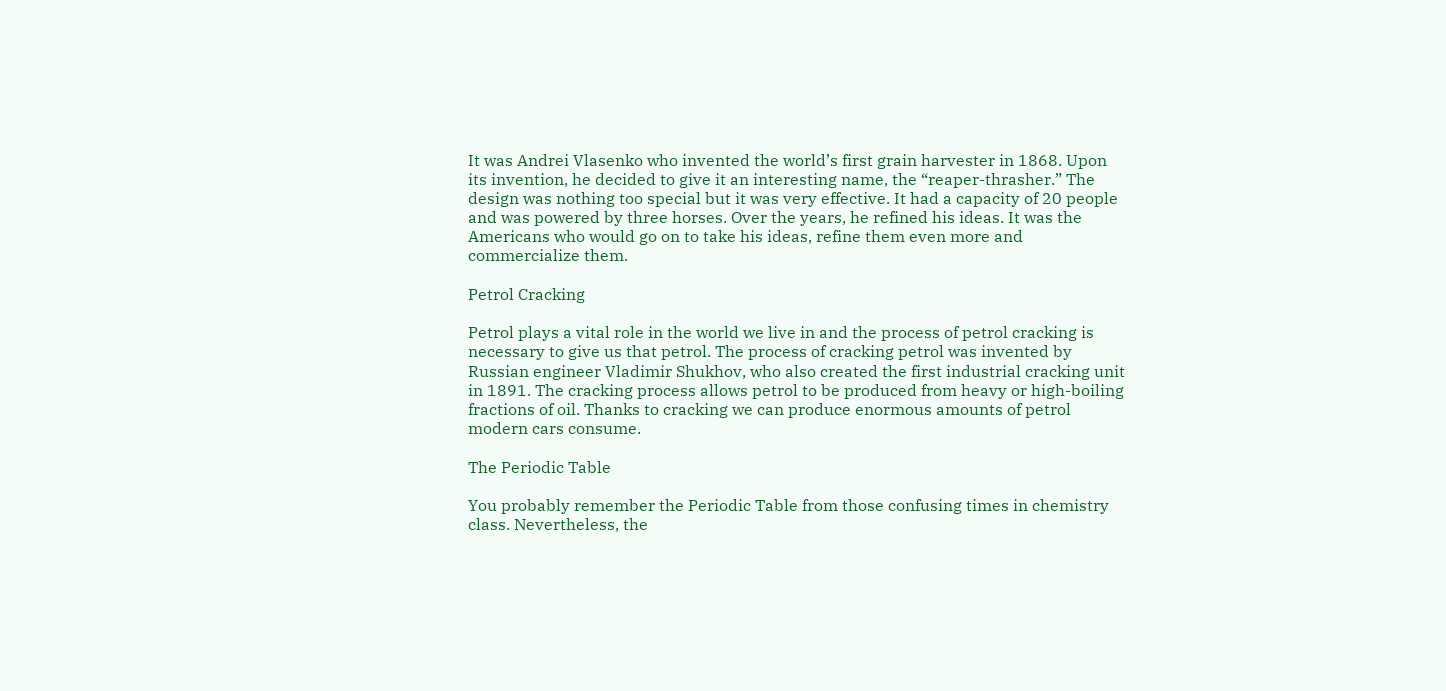It was Andrei Vlasenko who invented the world’s first grain harvester in 1868. Upon its invention, he decided to give it an interesting name, the “reaper-thrasher.” The design was nothing too special but it was very effective. It had a capacity of 20 people and was powered by three horses. Over the years, he refined his ideas. It was the Americans who would go on to take his ideas, refine them even more and commercialize them.

Petrol Cracking

Petrol plays a vital role in the world we live in and the process of petrol cracking is necessary to give us that petrol. The process of cracking petrol was invented by Russian engineer Vladimir Shukhov, who also created the first industrial cracking unit in 1891. The cracking process allows petrol to be produced from heavy or high-boiling fractions of oil. Thanks to cracking we can produce enormous amounts of petrol modern cars consume.

The Periodic Table

You probably remember the Periodic Table from those confusing times in chemistry class. Nevertheless, the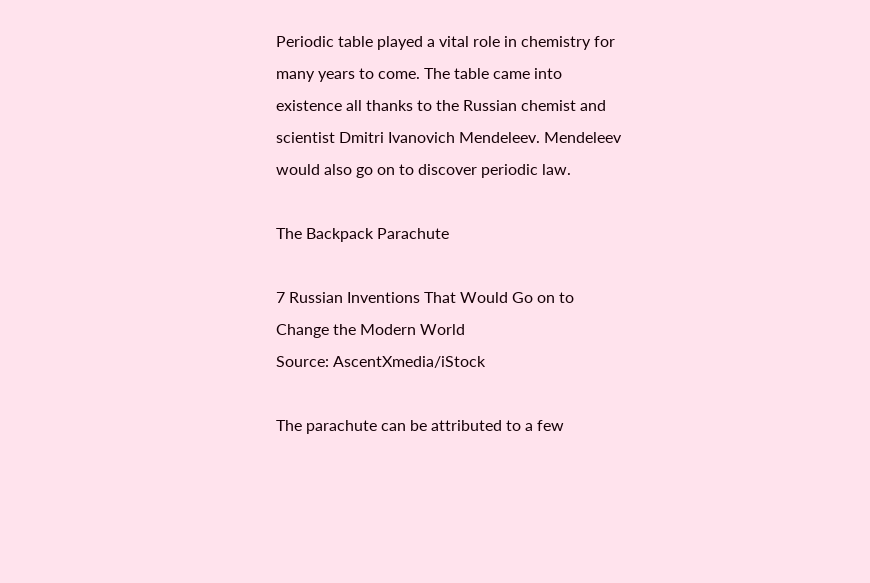Periodic table played a vital role in chemistry for many years to come. The table came into existence all thanks to the Russian chemist and scientist Dmitri Ivanovich Mendeleev. Mendeleev would also go on to discover periodic law.

The Backpack Parachute

7 Russian Inventions That Would Go on to Change the Modern World
Source: AscentXmedia/iStock

The parachute can be attributed to a few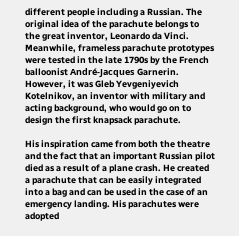different people including a Russian. The original idea of the parachute belongs to the great inventor, Leonardo da Vinci. Meanwhile, frameless parachute prototypes were tested in the late 1790s by the French balloonist André-Jacques Garnerin. However, it was Gleb Yevgeniyevich Kotelnikov, an inventor with military and acting background, who would go on to design the first knapsack parachute.

His inspiration came from both the theatre and the fact that an important Russian pilot died as a result of a plane crash. He created a parachute that can be easily integrated into a bag and can be used in the case of an emergency landing. His parachutes were adopted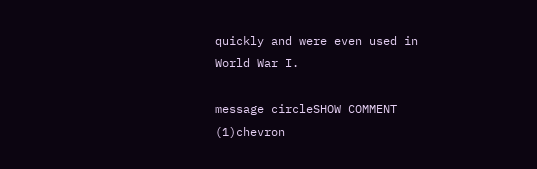quickly and were even used in World War I.

message circleSHOW COMMENT (1)chevron